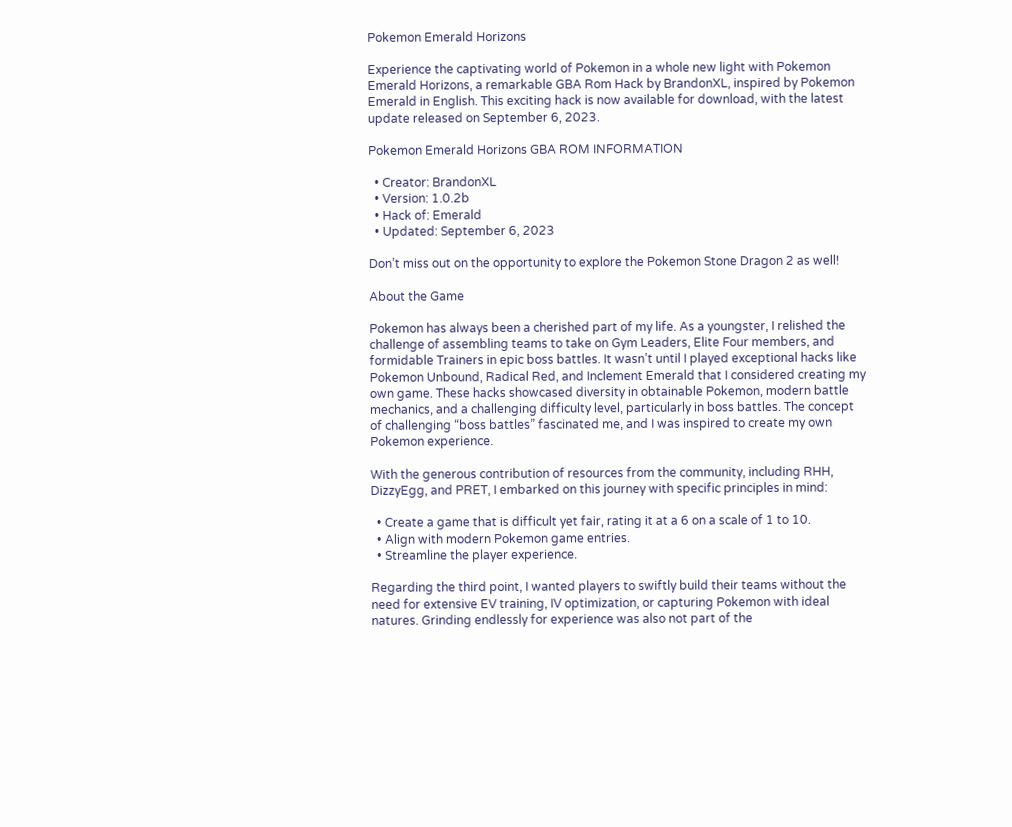Pokemon Emerald Horizons

Experience the captivating world of Pokemon in a whole new light with Pokemon Emerald Horizons, a remarkable GBA Rom Hack by BrandonXL, inspired by Pokemon Emerald in English. This exciting hack is now available for download, with the latest update released on September 6, 2023.

Pokemon Emerald Horizons GBA ROM INFORMATION

  • Creator: BrandonXL
  • Version: 1.0.2b
  • Hack of: Emerald
  • Updated: September 6, 2023

Don’t miss out on the opportunity to explore the Pokemon Stone Dragon 2 as well!

About the Game

Pokemon has always been a cherished part of my life. As a youngster, I relished the challenge of assembling teams to take on Gym Leaders, Elite Four members, and formidable Trainers in epic boss battles. It wasn’t until I played exceptional hacks like Pokemon Unbound, Radical Red, and Inclement Emerald that I considered creating my own game. These hacks showcased diversity in obtainable Pokemon, modern battle mechanics, and a challenging difficulty level, particularly in boss battles. The concept of challenging “boss battles” fascinated me, and I was inspired to create my own Pokemon experience.

With the generous contribution of resources from the community, including RHH, DizzyEgg, and PRET, I embarked on this journey with specific principles in mind:

  • Create a game that is difficult yet fair, rating it at a 6 on a scale of 1 to 10.
  • Align with modern Pokemon game entries.
  • Streamline the player experience.

Regarding the third point, I wanted players to swiftly build their teams without the need for extensive EV training, IV optimization, or capturing Pokemon with ideal natures. Grinding endlessly for experience was also not part of the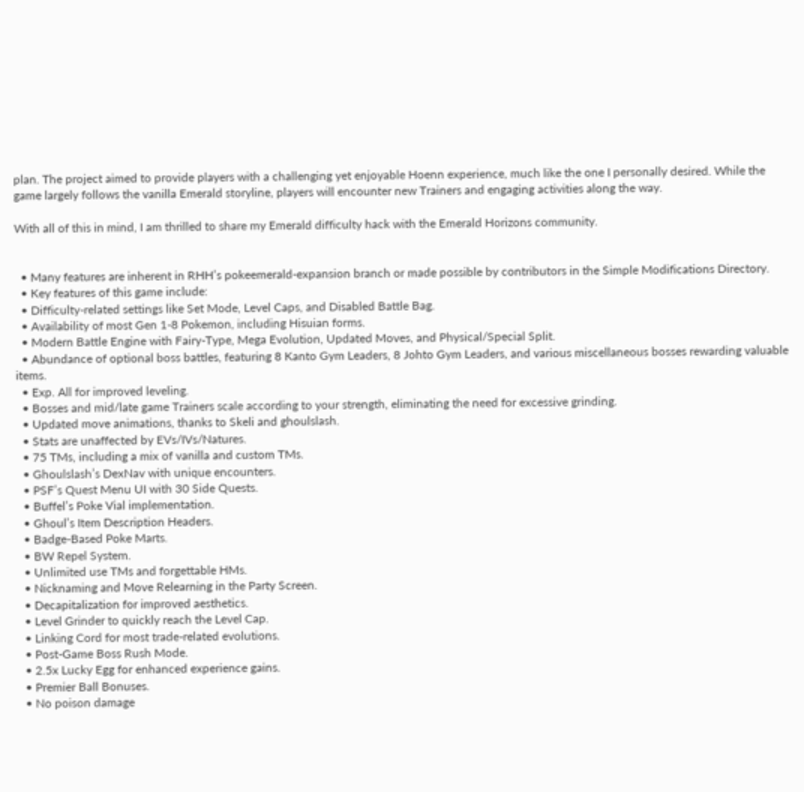plan. The project aimed to provide players with a challenging yet enjoyable Hoenn experience, much like the one I personally desired. While the game largely follows the vanilla Emerald storyline, players will encounter new Trainers and engaging activities along the way.

With all of this in mind, I am thrilled to share my Emerald difficulty hack with the Emerald Horizons community.


  • Many features are inherent in RHH’s pokeemerald-expansion branch or made possible by contributors in the Simple Modifications Directory.
  • Key features of this game include:
  • Difficulty-related settings like Set Mode, Level Caps, and Disabled Battle Bag.
  • Availability of most Gen 1-8 Pokemon, including Hisuian forms.
  • Modern Battle Engine with Fairy-Type, Mega Evolution, Updated Moves, and Physical/Special Split.
  • Abundance of optional boss battles, featuring 8 Kanto Gym Leaders, 8 Johto Gym Leaders, and various miscellaneous bosses rewarding valuable items.
  • Exp. All for improved leveling.
  • Bosses and mid/late game Trainers scale according to your strength, eliminating the need for excessive grinding.
  • Updated move animations, thanks to Skeli and ghoulslash.
  • Stats are unaffected by EVs/IVs/Natures.
  • 75 TMs, including a mix of vanilla and custom TMs.
  • Ghoulslash’s DexNav with unique encounters.
  • PSF’s Quest Menu UI with 30 Side Quests.
  • Buffel’s Poke Vial implementation.
  • Ghoul’s Item Description Headers.
  • Badge-Based Poke Marts.
  • BW Repel System.
  • Unlimited use TMs and forgettable HMs.
  • Nicknaming and Move Relearning in the Party Screen.
  • Decapitalization for improved aesthetics.
  • Level Grinder to quickly reach the Level Cap.
  • Linking Cord for most trade-related evolutions.
  • Post-Game Boss Rush Mode.
  • 2.5x Lucky Egg for enhanced experience gains.
  • Premier Ball Bonuses.
  • No poison damage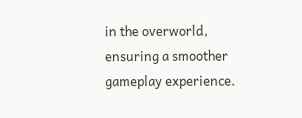in the overworld, ensuring a smoother gameplay experience.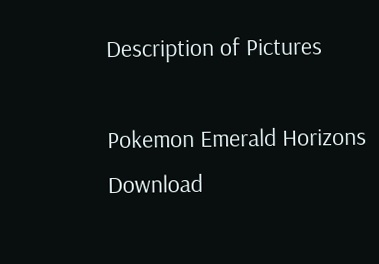Description of Pictures

Pokemon Emerald Horizons Download